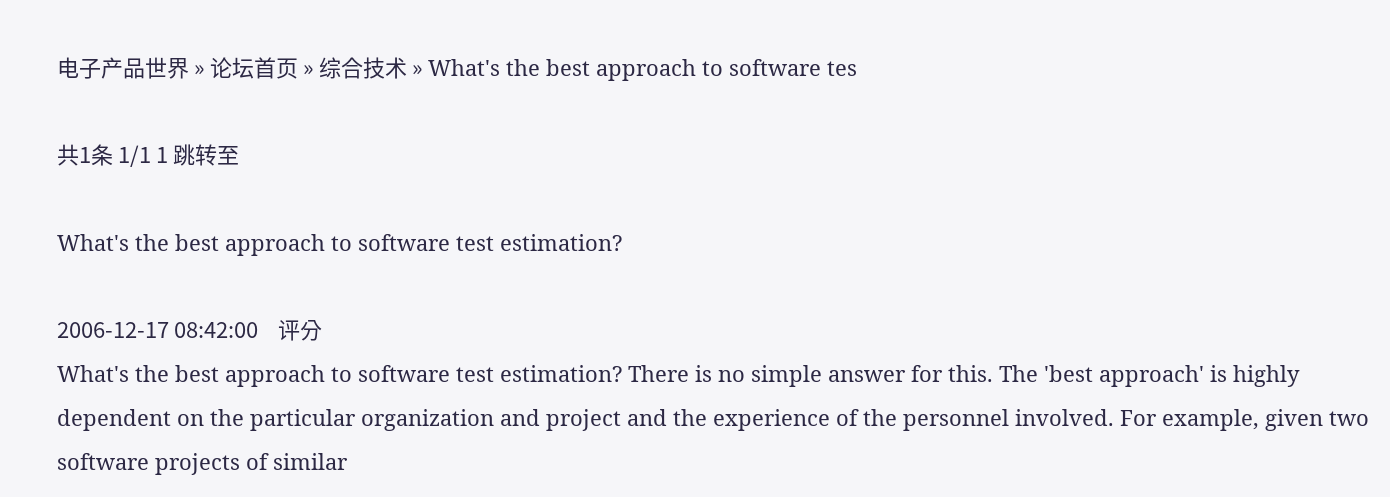电子产品世界 » 论坛首页 » 综合技术 » What's the best approach to software tes

共1条 1/1 1 跳转至

What's the best approach to software test estimation?

2006-12-17 08:42:00    评分
What's the best approach to software test estimation? There is no simple answer for this. The 'best approach' is highly dependent on the particular organization and project and the experience of the personnel involved. For example, given two software projects of similar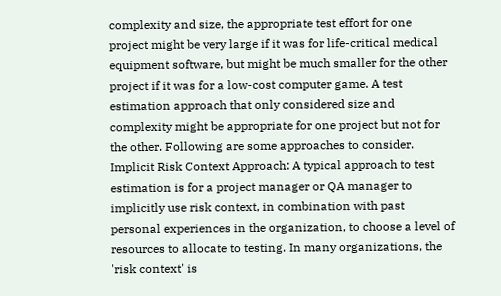complexity and size, the appropriate test effort for one project might be very large if it was for life-critical medical equipment software, but might be much smaller for the other project if it was for a low-cost computer game. A test estimation approach that only considered size and complexity might be appropriate for one project but not for the other. Following are some approaches to consider. Implicit Risk Context Approach: A typical approach to test estimation is for a project manager or QA manager to implicitly use risk context, in combination with past personal experiences in the organization, to choose a level of resources to allocate to testing. In many organizations, the 'risk context' is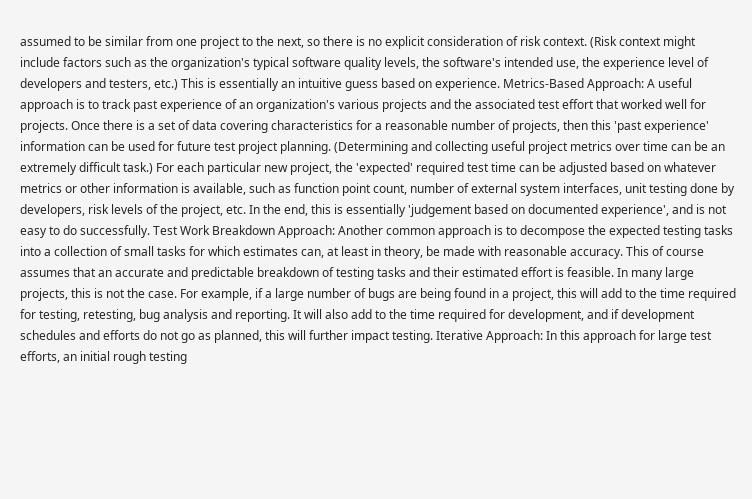assumed to be similar from one project to the next, so there is no explicit consideration of risk context. (Risk context might include factors such as the organization's typical software quality levels, the software's intended use, the experience level of developers and testers, etc.) This is essentially an intuitive guess based on experience. Metrics-Based Approach: A useful approach is to track past experience of an organization's various projects and the associated test effort that worked well for projects. Once there is a set of data covering characteristics for a reasonable number of projects, then this 'past experience' information can be used for future test project planning. (Determining and collecting useful project metrics over time can be an extremely difficult task.) For each particular new project, the 'expected' required test time can be adjusted based on whatever metrics or other information is available, such as function point count, number of external system interfaces, unit testing done by developers, risk levels of the project, etc. In the end, this is essentially 'judgement based on documented experience', and is not easy to do successfully. Test Work Breakdown Approach: Another common approach is to decompose the expected testing tasks into a collection of small tasks for which estimates can, at least in theory, be made with reasonable accuracy. This of course assumes that an accurate and predictable breakdown of testing tasks and their estimated effort is feasible. In many large projects, this is not the case. For example, if a large number of bugs are being found in a project, this will add to the time required for testing, retesting, bug analysis and reporting. It will also add to the time required for development, and if development schedules and efforts do not go as planned, this will further impact testing. Iterative Approach: In this approach for large test efforts, an initial rough testing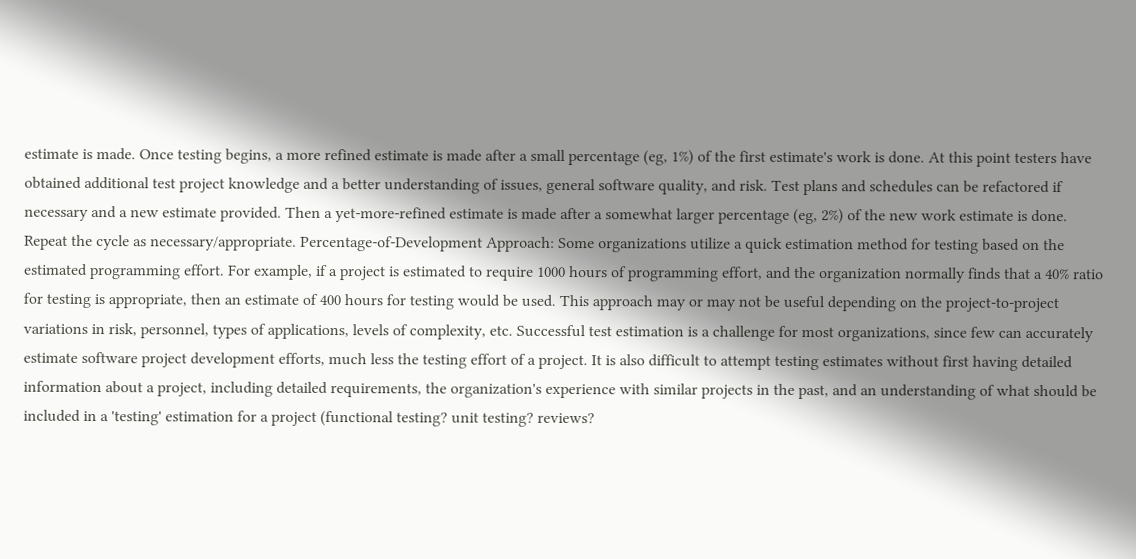estimate is made. Once testing begins, a more refined estimate is made after a small percentage (eg, 1%) of the first estimate's work is done. At this point testers have obtained additional test project knowledge and a better understanding of issues, general software quality, and risk. Test plans and schedules can be refactored if necessary and a new estimate provided. Then a yet-more-refined estimate is made after a somewhat larger percentage (eg, 2%) of the new work estimate is done. Repeat the cycle as necessary/appropriate. Percentage-of-Development Approach: Some organizations utilize a quick estimation method for testing based on the estimated programming effort. For example, if a project is estimated to require 1000 hours of programming effort, and the organization normally finds that a 40% ratio for testing is appropriate, then an estimate of 400 hours for testing would be used. This approach may or may not be useful depending on the project-to-project variations in risk, personnel, types of applications, levels of complexity, etc. Successful test estimation is a challenge for most organizations, since few can accurately estimate software project development efforts, much less the testing effort of a project. It is also difficult to attempt testing estimates without first having detailed information about a project, including detailed requirements, the organization's experience with similar projects in the past, and an understanding of what should be included in a 'testing' estimation for a project (functional testing? unit testing? reviews?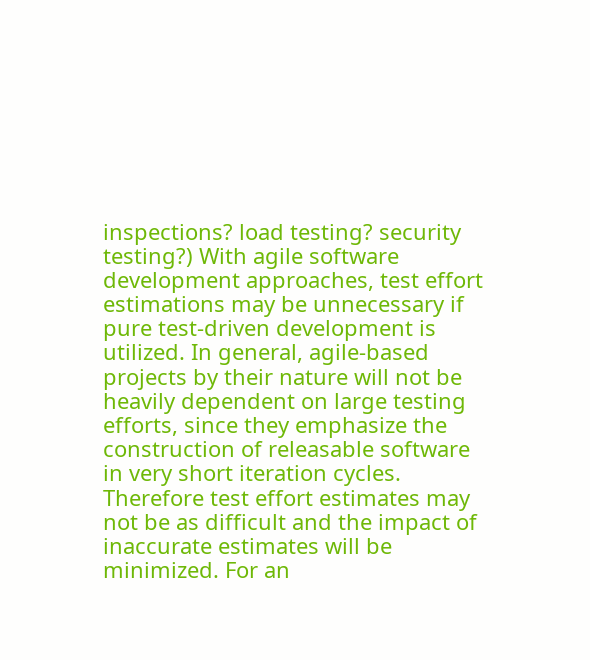inspections? load testing? security testing?) With agile software development approaches, test effort estimations may be unnecessary if pure test-driven development is utilized. In general, agile-based projects by their nature will not be heavily dependent on large testing efforts, since they emphasize the construction of releasable software in very short iteration cycles. Therefore test effort estimates may not be as difficult and the impact of inaccurate estimates will be minimized. For an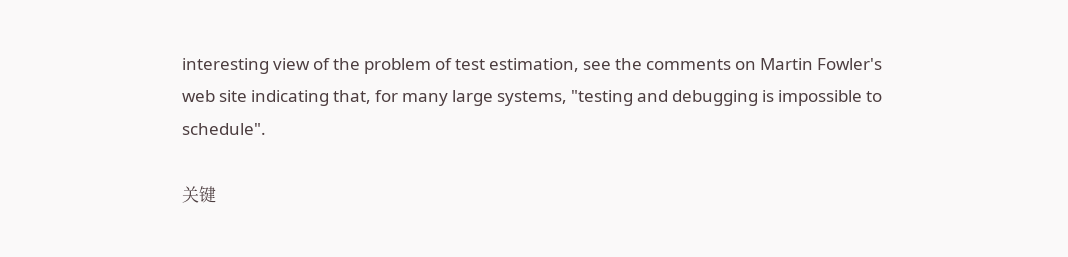interesting view of the problem of test estimation, see the comments on Martin Fowler's web site indicating that, for many large systems, "testing and debugging is impossible to schedule".

关键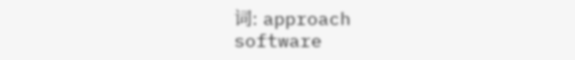词: approach     software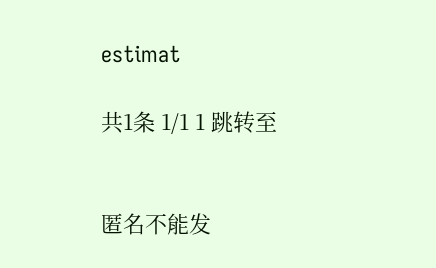estimat

共1条 1/1 1 跳转至


匿名不能发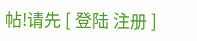帖!请先 [ 登陆 注册 ]